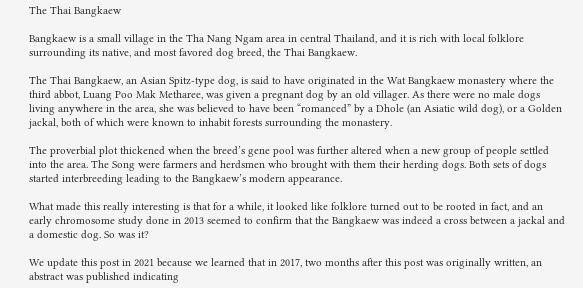The Thai Bangkaew

Bangkaew is a small village in the Tha Nang Ngam area in central Thailand, and it is rich with local folklore surrounding its native, and most favored dog breed, the Thai Bangkaew.

The Thai Bangkaew, an Asian Spitz-type dog, is said to have originated in the Wat Bangkaew monastery where the third abbot, Luang Poo Mak Metharee, was given a pregnant dog by an old villager. As there were no male dogs living anywhere in the area, she was believed to have been “romanced” by a Dhole (an Asiatic wild dog), or a Golden jackal, both of which were known to inhabit forests surrounding the monastery.

The proverbial plot thickened when the breed’s gene pool was further altered when a new group of people settled into the area. The Song were farmers and herdsmen who brought with them their herding dogs. Both sets of dogs started interbreeding leading to the Bangkaew’s modern appearance.

What made this really interesting is that for a while, it looked like folklore turned out to be rooted in fact, and an early chromosome study done in 2013 seemed to confirm that the Bangkaew was indeed a cross between a jackal and a domestic dog. So was it?

We update this post in 2021 because we learned that in 2017, two months after this post was originally written, an abstract was published indicating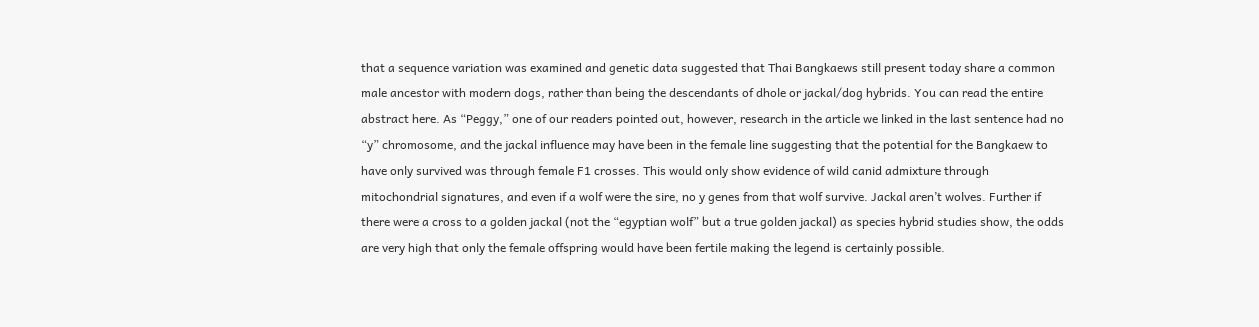that a sequence variation was examined and genetic data suggested that Thai Bangkaews still present today share a common male ancestor with modern dogs, rather than being the descendants of dhole or jackal/dog hybrids. You can read the entire abstract here. As “Peggy,” one of our readers pointed out, however, research in the article we linked in the last sentence had no “y” chromosome, and the jackal influence may have been in the female line suggesting that the potential for the Bangkaew to have only survived was through female F1 crosses. This would only show evidence of wild canid admixture through mitochondrial signatures, and even if a wolf were the sire, no y genes from that wolf survive. Jackal aren’t wolves. Further if there were a cross to a golden jackal (not the “egyptian wolf” but a true golden jackal) as species hybrid studies show, the odds are very high that only the female offspring would have been fertile making the legend is certainly possible.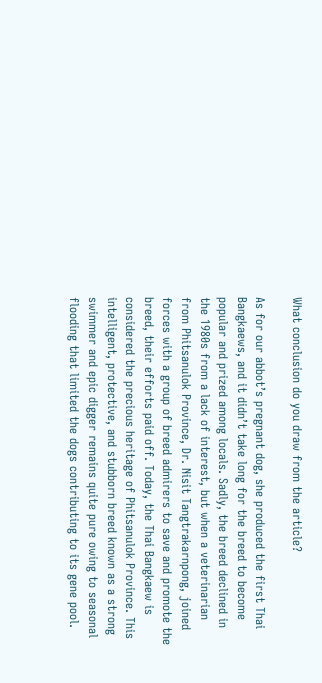What conclusion do you draw from the article?

As for our abbot’s pregnant dog, she produced the first Thai Bangkaews, and it didn’t take long for the breed to become popular and prized among locals. Sadly, the breed declined in the 1980s from a lack of interest, but when a veterinarian from Phitsanulok Province, Dr. Nisit Tangtrakarnpong, joined forces with a group of breed admirers to save and promote the breed, their efforts paid off. Today, the Thai Bangkaew is considered the precious heritage of Phitsanulok Province. This intelligent, protective, and stubborn breed known as a strong swimmer and epic digger remains quite pure owing to seasonal flooding that limited the dogs contributing to its gene pool.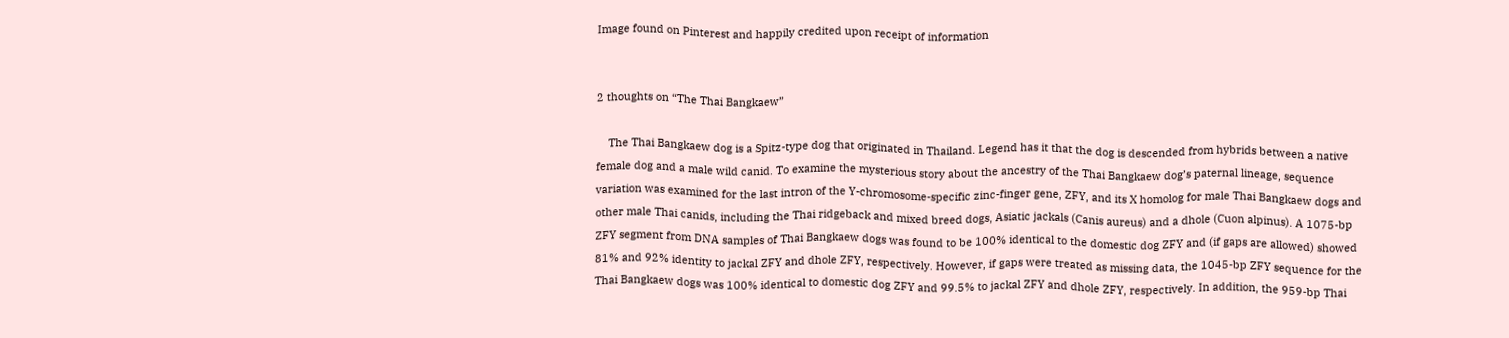Image found on Pinterest and happily credited upon receipt of information


2 thoughts on “The Thai Bangkaew”

    The Thai Bangkaew dog is a Spitz-type dog that originated in Thailand. Legend has it that the dog is descended from hybrids between a native female dog and a male wild canid. To examine the mysterious story about the ancestry of the Thai Bangkaew dog’s paternal lineage, sequence variation was examined for the last intron of the Y-chromosome-specific zinc-finger gene, ZFY, and its X homolog for male Thai Bangkaew dogs and other male Thai canids, including the Thai ridgeback and mixed breed dogs, Asiatic jackals (Canis aureus) and a dhole (Cuon alpinus). A 1075-bp ZFY segment from DNA samples of Thai Bangkaew dogs was found to be 100% identical to the domestic dog ZFY and (if gaps are allowed) showed 81% and 92% identity to jackal ZFY and dhole ZFY, respectively. However, if gaps were treated as missing data, the 1045-bp ZFY sequence for the Thai Bangkaew dogs was 100% identical to domestic dog ZFY and 99.5% to jackal ZFY and dhole ZFY, respectively. In addition, the 959-bp Thai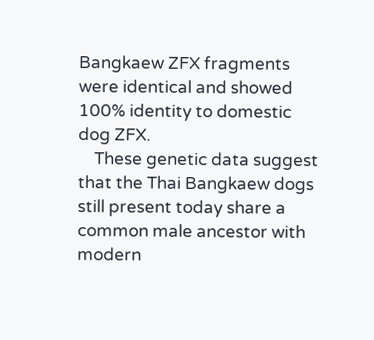Bangkaew ZFX fragments were identical and showed 100% identity to domestic dog ZFX.
    These genetic data suggest that the Thai Bangkaew dogs still present today share a common male ancestor with modern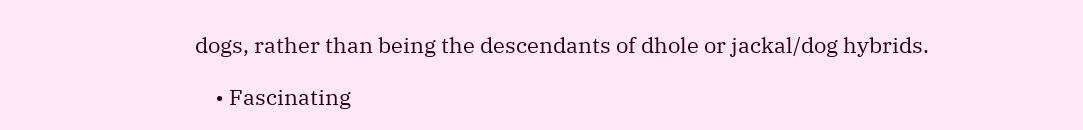dogs, rather than being the descendants of dhole or jackal/dog hybrids.

    • Fascinating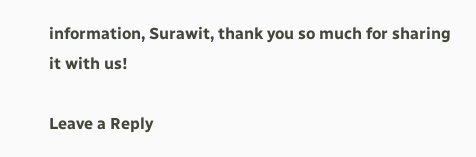information, Surawit, thank you so much for sharing it with us!

Leave a Reply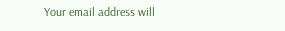Your email address will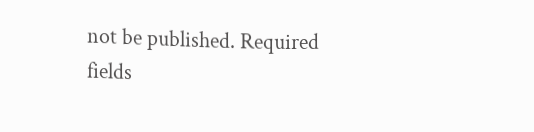not be published. Required fields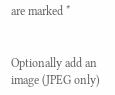are marked *


Optionally add an image (JPEG only)